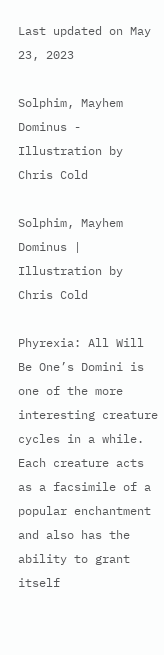Last updated on May 23, 2023

Solphim, Mayhem Dominus - Illustration by Chris Cold

Solphim, Mayhem Dominus | Illustration by Chris Cold

Phyrexia: All Will Be One’s Domini is one of the more interesting creature cycles in a while. Each creature acts as a facsimile of a popular enchantment and also has the ability to grant itself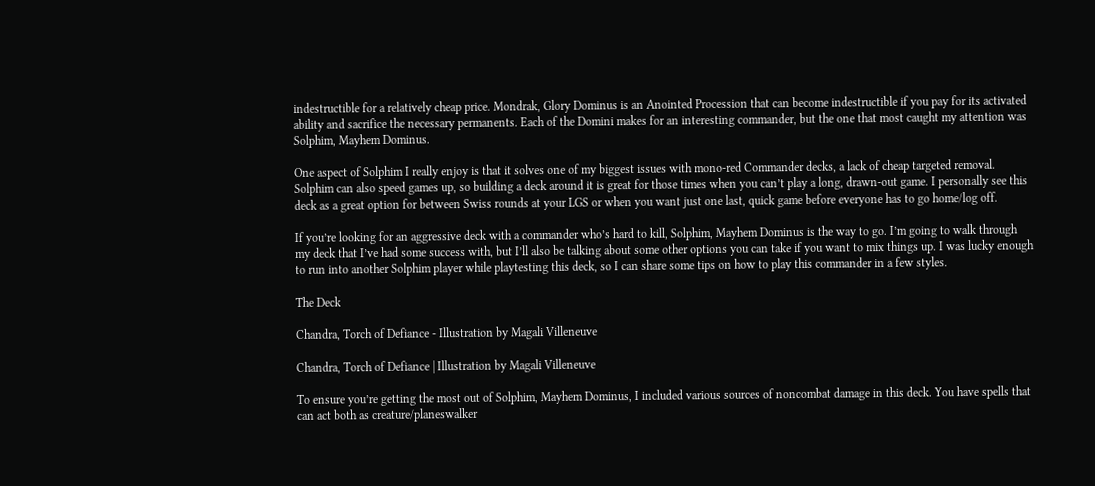indestructible for a relatively cheap price. Mondrak, Glory Dominus is an Anointed Procession that can become indestructible if you pay for its activated ability and sacrifice the necessary permanents. Each of the Domini makes for an interesting commander, but the one that most caught my attention was Solphim, Mayhem Dominus.

One aspect of Solphim I really enjoy is that it solves one of my biggest issues with mono-red Commander decks, a lack of cheap targeted removal. Solphim can also speed games up, so building a deck around it is great for those times when you can’t play a long, drawn-out game. I personally see this deck as a great option for between Swiss rounds at your LGS or when you want just one last, quick game before everyone has to go home/log off.

If you’re looking for an aggressive deck with a commander who’s hard to kill, Solphim, Mayhem Dominus is the way to go. I’m going to walk through my deck that I’ve had some success with, but I’ll also be talking about some other options you can take if you want to mix things up. I was lucky enough to run into another Solphim player while playtesting this deck, so I can share some tips on how to play this commander in a few styles.

The Deck

Chandra, Torch of Defiance - Illustration by Magali Villeneuve

Chandra, Torch of Defiance | Illustration by Magali Villeneuve

To ensure you’re getting the most out of Solphim, Mayhem Dominus, I included various sources of noncombat damage in this deck. You have spells that can act both as creature/planeswalker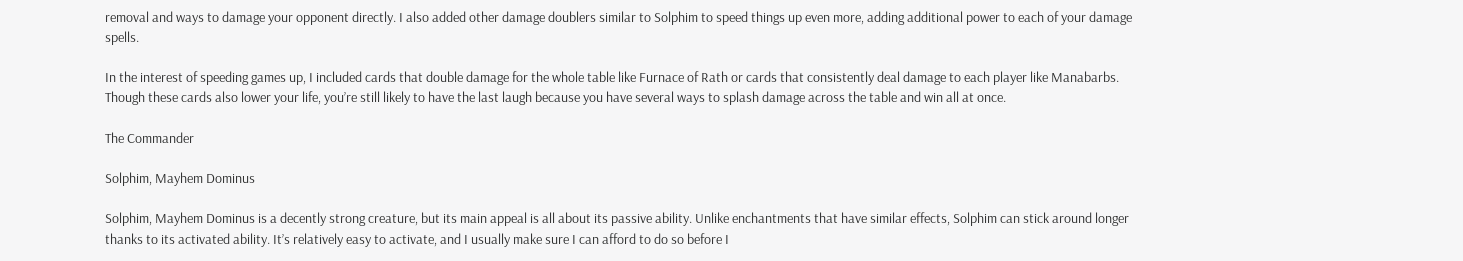removal and ways to damage your opponent directly. I also added other damage doublers similar to Solphim to speed things up even more, adding additional power to each of your damage spells.

In the interest of speeding games up, I included cards that double damage for the whole table like Furnace of Rath or cards that consistently deal damage to each player like Manabarbs. Though these cards also lower your life, you’re still likely to have the last laugh because you have several ways to splash damage across the table and win all at once.

The Commander

Solphim, Mayhem Dominus

Solphim, Mayhem Dominus is a decently strong creature, but its main appeal is all about its passive ability. Unlike enchantments that have similar effects, Solphim can stick around longer thanks to its activated ability. It’s relatively easy to activate, and I usually make sure I can afford to do so before I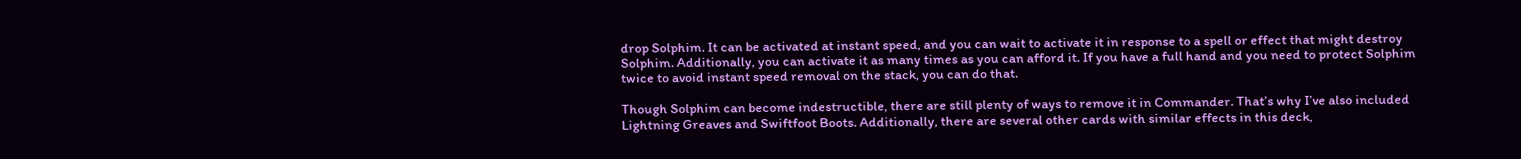drop Solphim. It can be activated at instant speed, and you can wait to activate it in response to a spell or effect that might destroy Solphim. Additionally, you can activate it as many times as you can afford it. If you have a full hand and you need to protect Solphim twice to avoid instant speed removal on the stack, you can do that.

Though Solphim can become indestructible, there are still plenty of ways to remove it in Commander. That’s why I’ve also included Lightning Greaves and Swiftfoot Boots. Additionally, there are several other cards with similar effects in this deck,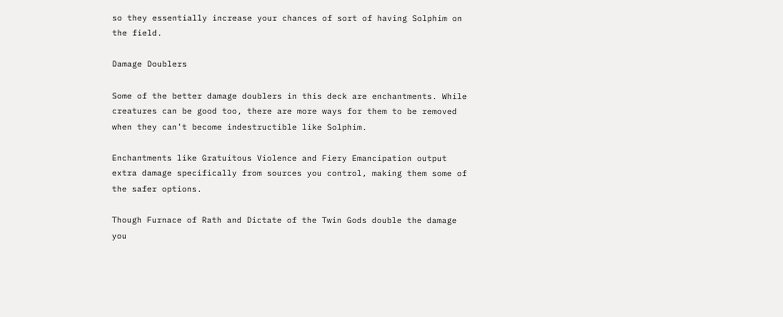so they essentially increase your chances of sort of having Solphim on the field.

Damage Doublers

Some of the better damage doublers in this deck are enchantments. While creatures can be good too, there are more ways for them to be removed when they can’t become indestructible like Solphim.

Enchantments like Gratuitous Violence and Fiery Emancipation output extra damage specifically from sources you control, making them some of the safer options.

Though Furnace of Rath and Dictate of the Twin Gods double the damage you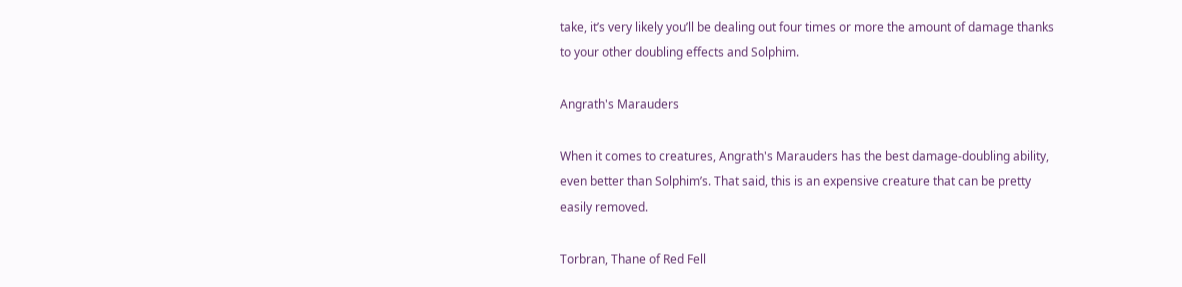take, it’s very likely you’ll be dealing out four times or more the amount of damage thanks to your other doubling effects and Solphim.

Angrath's Marauders

When it comes to creatures, Angrath's Marauders has the best damage-doubling ability, even better than Solphim’s. That said, this is an expensive creature that can be pretty easily removed.

Torbran, Thane of Red Fell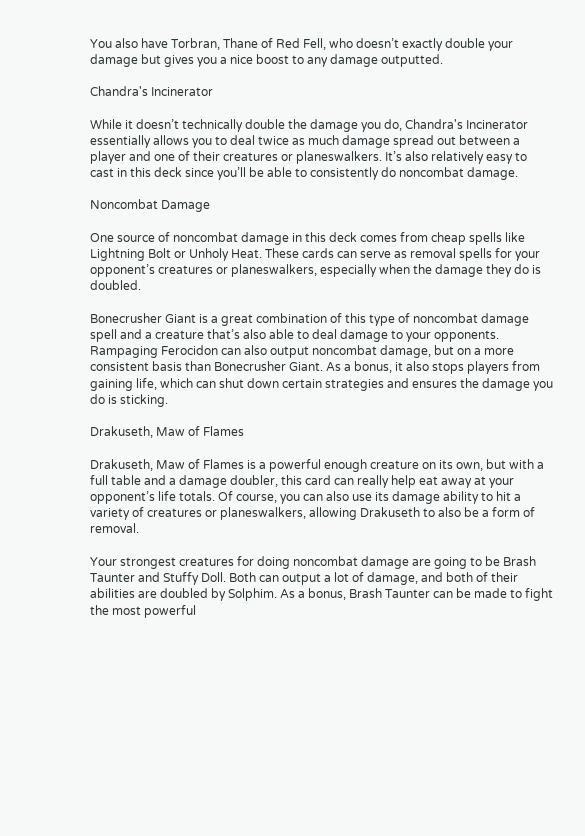You also have Torbran, Thane of Red Fell, who doesn’t exactly double your damage but gives you a nice boost to any damage outputted.

Chandra's Incinerator

While it doesn’t technically double the damage you do, Chandra's Incinerator essentially allows you to deal twice as much damage spread out between a player and one of their creatures or planeswalkers. It’s also relatively easy to cast in this deck since you’ll be able to consistently do noncombat damage.

Noncombat Damage

One source of noncombat damage in this deck comes from cheap spells like Lightning Bolt or Unholy Heat. These cards can serve as removal spells for your opponent’s creatures or planeswalkers, especially when the damage they do is doubled.

Bonecrusher Giant is a great combination of this type of noncombat damage spell and a creature that’s also able to deal damage to your opponents. Rampaging Ferocidon can also output noncombat damage, but on a more consistent basis than Bonecrusher Giant. As a bonus, it also stops players from gaining life, which can shut down certain strategies and ensures the damage you do is sticking.

Drakuseth, Maw of Flames

Drakuseth, Maw of Flames is a powerful enough creature on its own, but with a full table and a damage doubler, this card can really help eat away at your opponent’s life totals. Of course, you can also use its damage ability to hit a variety of creatures or planeswalkers, allowing Drakuseth to also be a form of removal.

Your strongest creatures for doing noncombat damage are going to be Brash Taunter and Stuffy Doll. Both can output a lot of damage, and both of their abilities are doubled by Solphim. As a bonus, Brash Taunter can be made to fight the most powerful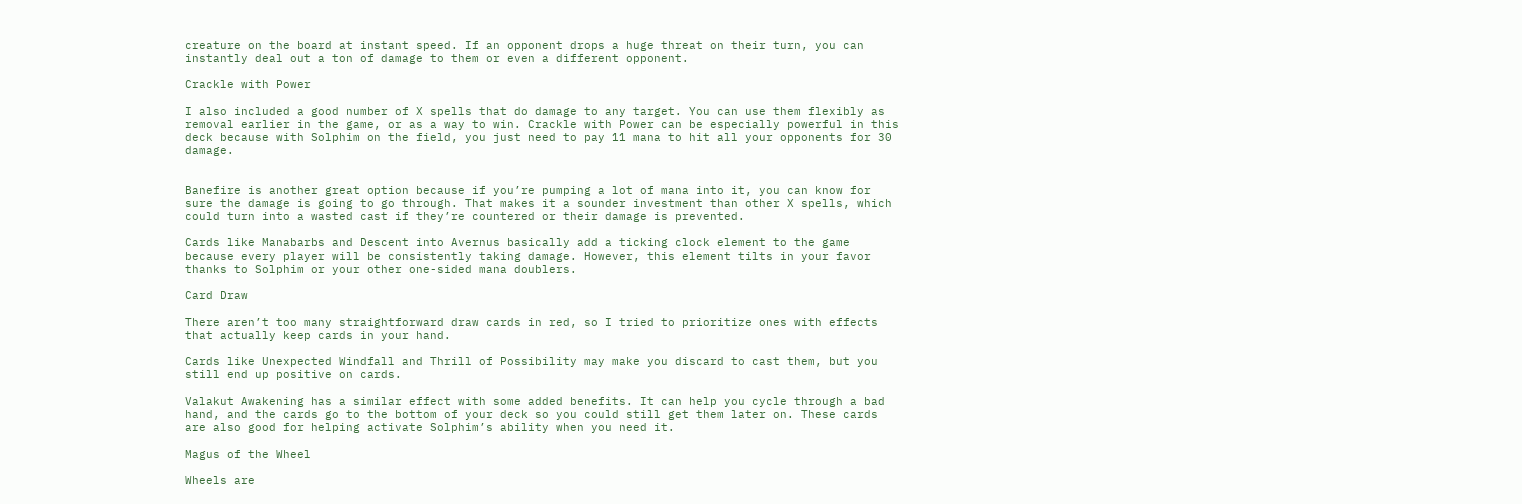creature on the board at instant speed. If an opponent drops a huge threat on their turn, you can instantly deal out a ton of damage to them or even a different opponent.

Crackle with Power

I also included a good number of X spells that do damage to any target. You can use them flexibly as removal earlier in the game, or as a way to win. Crackle with Power can be especially powerful in this deck because with Solphim on the field, you just need to pay 11 mana to hit all your opponents for 30 damage.


Banefire is another great option because if you’re pumping a lot of mana into it, you can know for sure the damage is going to go through. That makes it a sounder investment than other X spells, which could turn into a wasted cast if they’re countered or their damage is prevented.

Cards like Manabarbs and Descent into Avernus basically add a ticking clock element to the game because every player will be consistently taking damage. However, this element tilts in your favor thanks to Solphim or your other one-sided mana doublers.

Card Draw

There aren’t too many straightforward draw cards in red, so I tried to prioritize ones with effects that actually keep cards in your hand.

Cards like Unexpected Windfall and Thrill of Possibility may make you discard to cast them, but you still end up positive on cards.

Valakut Awakening has a similar effect with some added benefits. It can help you cycle through a bad hand, and the cards go to the bottom of your deck so you could still get them later on. These cards are also good for helping activate Solphim’s ability when you need it.

Magus of the Wheel

Wheels are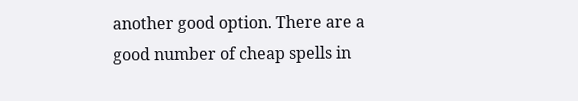another good option. There are a good number of cheap spells in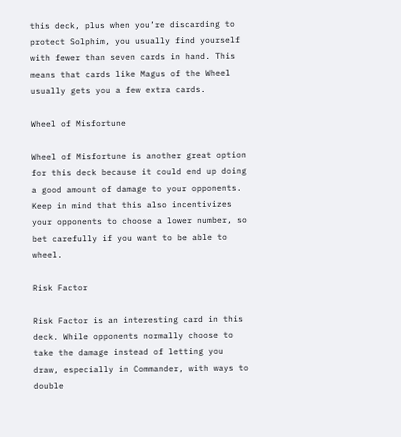this deck, plus when you’re discarding to protect Solphim, you usually find yourself with fewer than seven cards in hand. This means that cards like Magus of the Wheel usually gets you a few extra cards.

Wheel of Misfortune

Wheel of Misfortune is another great option for this deck because it could end up doing a good amount of damage to your opponents. Keep in mind that this also incentivizes your opponents to choose a lower number, so bet carefully if you want to be able to wheel.

Risk Factor

Risk Factor is an interesting card in this deck. While opponents normally choose to take the damage instead of letting you draw, especially in Commander, with ways to double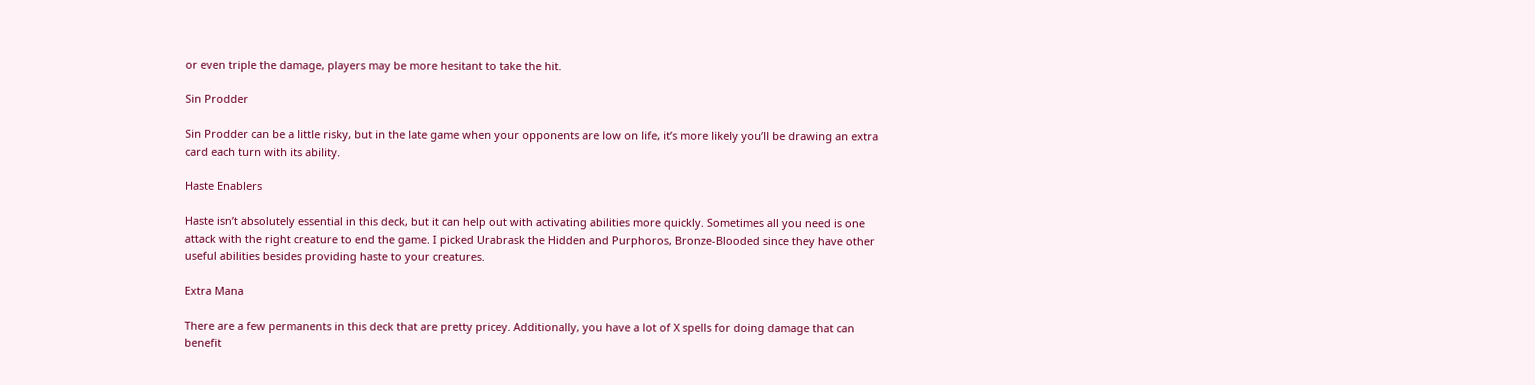or even triple the damage, players may be more hesitant to take the hit.

Sin Prodder

Sin Prodder can be a little risky, but in the late game when your opponents are low on life, it’s more likely you’ll be drawing an extra card each turn with its ability.

Haste Enablers

Haste isn’t absolutely essential in this deck, but it can help out with activating abilities more quickly. Sometimes all you need is one attack with the right creature to end the game. I picked Urabrask the Hidden and Purphoros, Bronze-Blooded since they have other useful abilities besides providing haste to your creatures.

Extra Mana

There are a few permanents in this deck that are pretty pricey. Additionally, you have a lot of X spells for doing damage that can benefit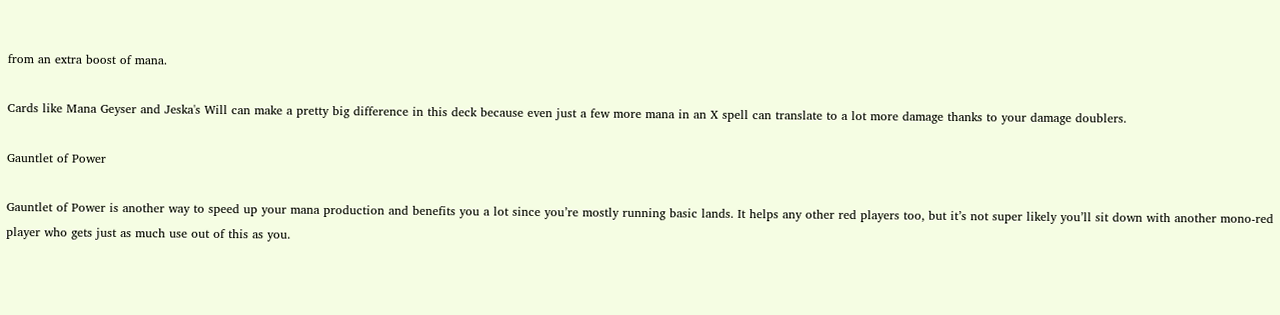from an extra boost of mana.

Cards like Mana Geyser and Jeska's Will can make a pretty big difference in this deck because even just a few more mana in an X spell can translate to a lot more damage thanks to your damage doublers.

Gauntlet of Power

Gauntlet of Power is another way to speed up your mana production and benefits you a lot since you’re mostly running basic lands. It helps any other red players too, but it’s not super likely you’ll sit down with another mono-red player who gets just as much use out of this as you.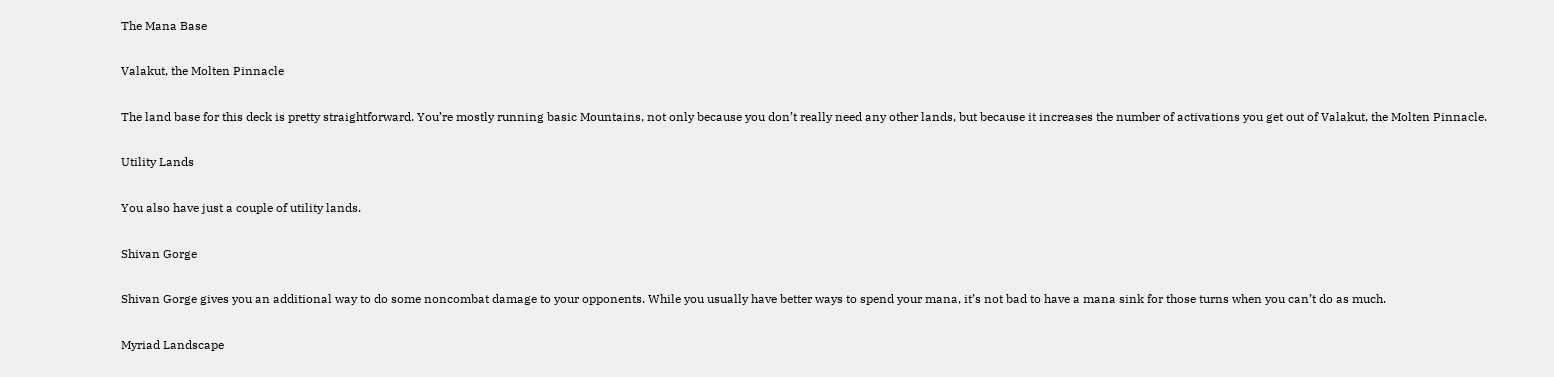The Mana Base

Valakut, the Molten Pinnacle

The land base for this deck is pretty straightforward. You’re mostly running basic Mountains, not only because you don’t really need any other lands, but because it increases the number of activations you get out of Valakut, the Molten Pinnacle.

Utility Lands

You also have just a couple of utility lands.

Shivan Gorge

Shivan Gorge gives you an additional way to do some noncombat damage to your opponents. While you usually have better ways to spend your mana, it’s not bad to have a mana sink for those turns when you can’t do as much.

Myriad Landscape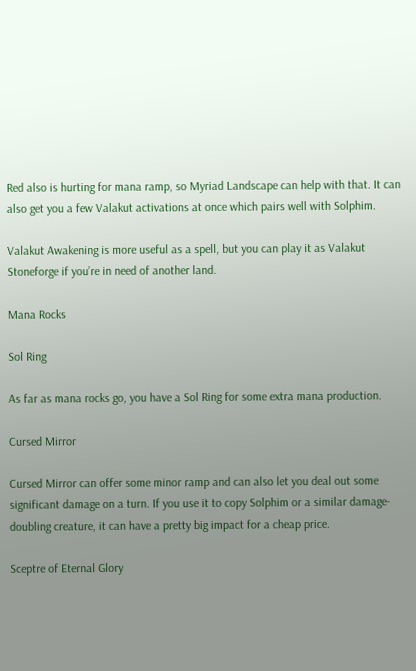Red also is hurting for mana ramp, so Myriad Landscape can help with that. It can also get you a few Valakut activations at once which pairs well with Solphim.

Valakut Awakening is more useful as a spell, but you can play it as Valakut Stoneforge if you’re in need of another land.

Mana Rocks

Sol Ring

As far as mana rocks go, you have a Sol Ring for some extra mana production.

Cursed Mirror

Cursed Mirror can offer some minor ramp and can also let you deal out some significant damage on a turn. If you use it to copy Solphim or a similar damage-doubling creature, it can have a pretty big impact for a cheap price.

Sceptre of Eternal Glory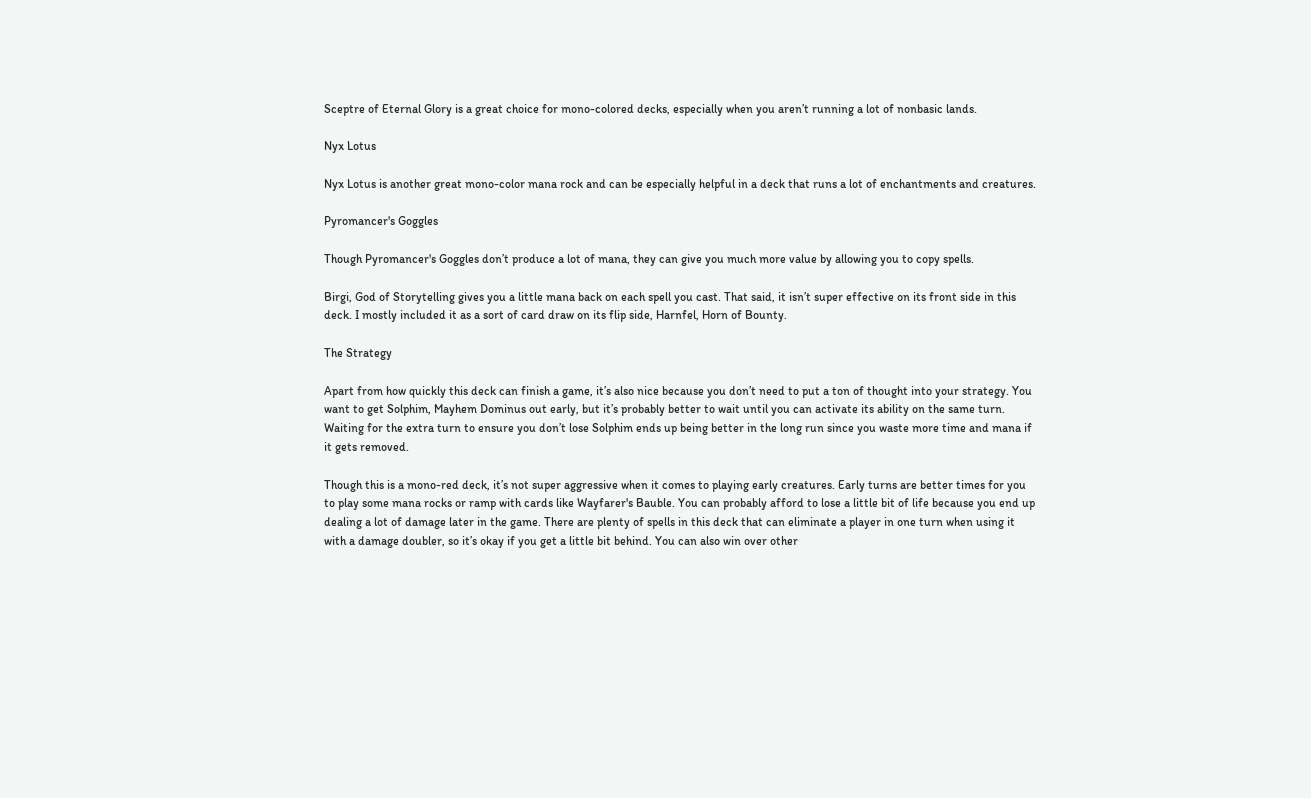Sceptre of Eternal Glory is a great choice for mono-colored decks, especially when you aren’t running a lot of nonbasic lands.

Nyx Lotus

Nyx Lotus is another great mono-color mana rock and can be especially helpful in a deck that runs a lot of enchantments and creatures.

Pyromancer's Goggles

Though Pyromancer's Goggles don’t produce a lot of mana, they can give you much more value by allowing you to copy spells.

Birgi, God of Storytelling gives you a little mana back on each spell you cast. That said, it isn’t super effective on its front side in this deck. I mostly included it as a sort of card draw on its flip side, Harnfel, Horn of Bounty.

The Strategy

Apart from how quickly this deck can finish a game, it’s also nice because you don’t need to put a ton of thought into your strategy. You want to get Solphim, Mayhem Dominus out early, but it’s probably better to wait until you can activate its ability on the same turn. Waiting for the extra turn to ensure you don’t lose Solphim ends up being better in the long run since you waste more time and mana if it gets removed.

Though this is a mono-red deck, it’s not super aggressive when it comes to playing early creatures. Early turns are better times for you to play some mana rocks or ramp with cards like Wayfarer's Bauble. You can probably afford to lose a little bit of life because you end up dealing a lot of damage later in the game. There are plenty of spells in this deck that can eliminate a player in one turn when using it with a damage doubler, so it’s okay if you get a little bit behind. You can also win over other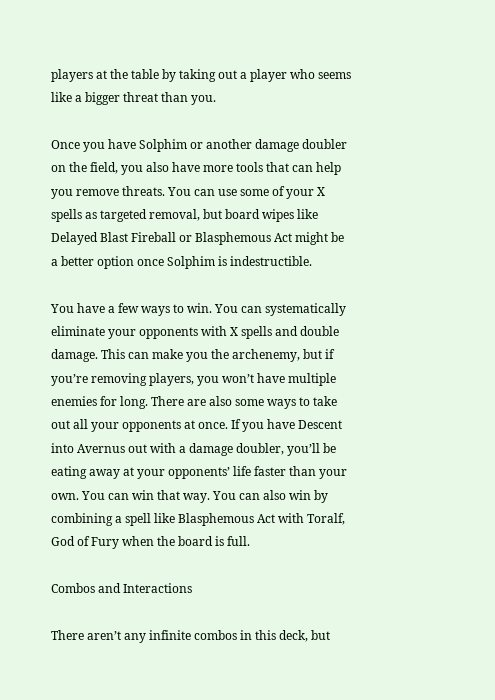players at the table by taking out a player who seems like a bigger threat than you.

Once you have Solphim or another damage doubler on the field, you also have more tools that can help you remove threats. You can use some of your X spells as targeted removal, but board wipes like Delayed Blast Fireball or Blasphemous Act might be a better option once Solphim is indestructible.

You have a few ways to win. You can systematically eliminate your opponents with X spells and double damage. This can make you the archenemy, but if you’re removing players, you won’t have multiple enemies for long. There are also some ways to take out all your opponents at once. If you have Descent into Avernus out with a damage doubler, you’ll be eating away at your opponents’ life faster than your own. You can win that way. You can also win by combining a spell like Blasphemous Act with Toralf, God of Fury when the board is full.

Combos and Interactions

There aren’t any infinite combos in this deck, but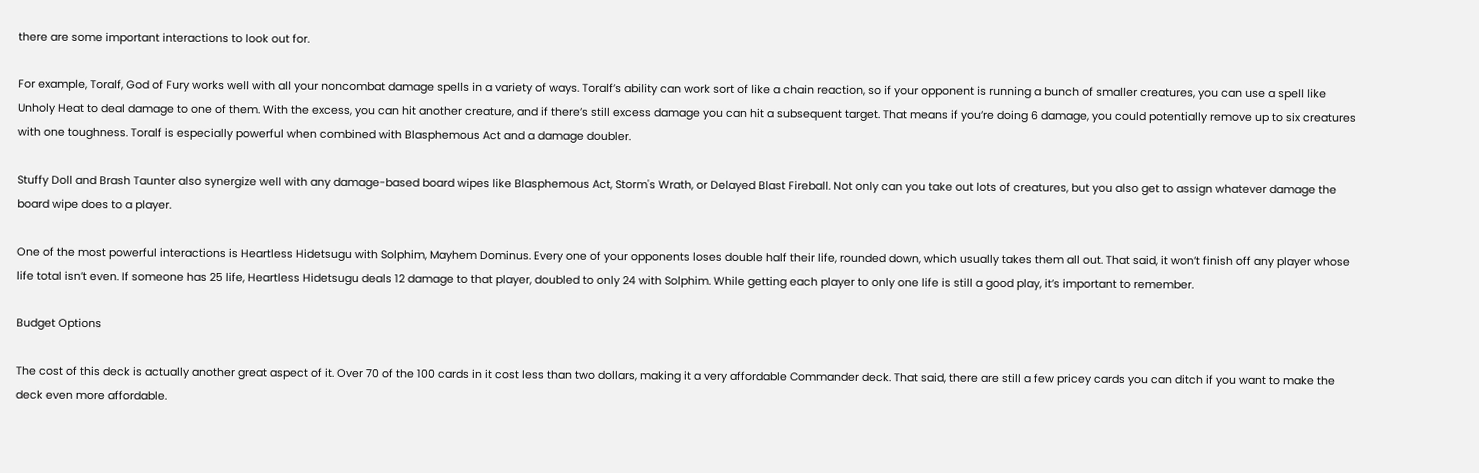there are some important interactions to look out for.

For example, Toralf, God of Fury works well with all your noncombat damage spells in a variety of ways. Toralf’s ability can work sort of like a chain reaction, so if your opponent is running a bunch of smaller creatures, you can use a spell like Unholy Heat to deal damage to one of them. With the excess, you can hit another creature, and if there’s still excess damage you can hit a subsequent target. That means if you’re doing 6 damage, you could potentially remove up to six creatures with one toughness. Toralf is especially powerful when combined with Blasphemous Act and a damage doubler.

Stuffy Doll and Brash Taunter also synergize well with any damage-based board wipes like Blasphemous Act, Storm's Wrath, or Delayed Blast Fireball. Not only can you take out lots of creatures, but you also get to assign whatever damage the board wipe does to a player.

One of the most powerful interactions is Heartless Hidetsugu with Solphim, Mayhem Dominus. Every one of your opponents loses double half their life, rounded down, which usually takes them all out. That said, it won’t finish off any player whose life total isn’t even. If someone has 25 life, Heartless Hidetsugu deals 12 damage to that player, doubled to only 24 with Solphim. While getting each player to only one life is still a good play, it’s important to remember.

Budget Options

The cost of this deck is actually another great aspect of it. Over 70 of the 100 cards in it cost less than two dollars, making it a very affordable Commander deck. That said, there are still a few pricey cards you can ditch if you want to make the deck even more affordable.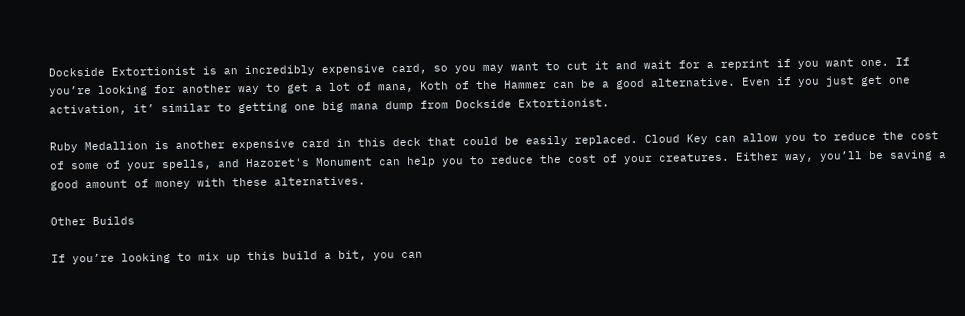Dockside Extortionist is an incredibly expensive card, so you may want to cut it and wait for a reprint if you want one. If you’re looking for another way to get a lot of mana, Koth of the Hammer can be a good alternative. Even if you just get one activation, it’ similar to getting one big mana dump from Dockside Extortionist.

Ruby Medallion is another expensive card in this deck that could be easily replaced. Cloud Key can allow you to reduce the cost of some of your spells, and Hazoret's Monument can help you to reduce the cost of your creatures. Either way, you’ll be saving a good amount of money with these alternatives.

Other Builds

If you’re looking to mix up this build a bit, you can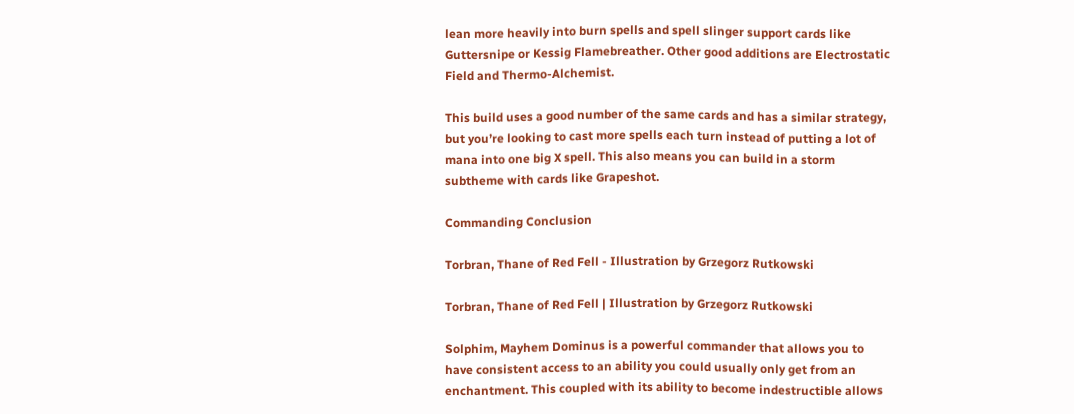lean more heavily into burn spells and spell slinger support cards like Guttersnipe or Kessig Flamebreather. Other good additions are Electrostatic Field and Thermo-Alchemist.

This build uses a good number of the same cards and has a similar strategy, but you’re looking to cast more spells each turn instead of putting a lot of mana into one big X spell. This also means you can build in a storm subtheme with cards like Grapeshot.

Commanding Conclusion

Torbran, Thane of Red Fell - Illustration by Grzegorz Rutkowski

Torbran, Thane of Red Fell | Illustration by Grzegorz Rutkowski

Solphim, Mayhem Dominus is a powerful commander that allows you to have consistent access to an ability you could usually only get from an enchantment. This coupled with its ability to become indestructible allows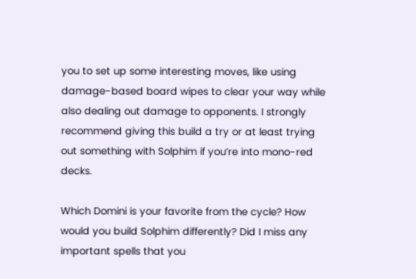you to set up some interesting moves, like using damage-based board wipes to clear your way while also dealing out damage to opponents. I strongly recommend giving this build a try or at least trying out something with Solphim if you’re into mono-red decks.

Which Domini is your favorite from the cycle? How would you build Solphim differently? Did I miss any important spells that you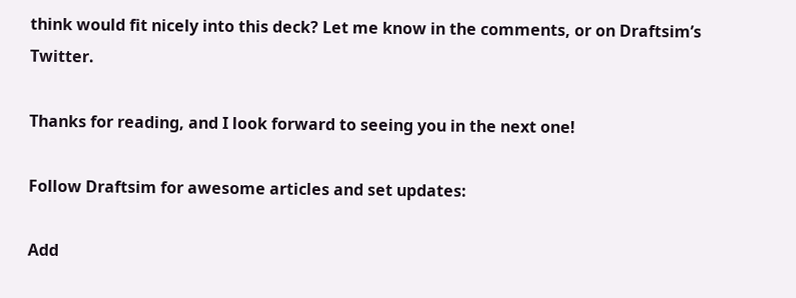think would fit nicely into this deck? Let me know in the comments, or on Draftsim’s Twitter.

Thanks for reading, and I look forward to seeing you in the next one!

Follow Draftsim for awesome articles and set updates:

Add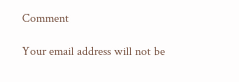Comment

Your email address will not be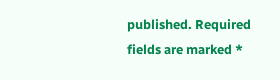published. Required fields are marked *